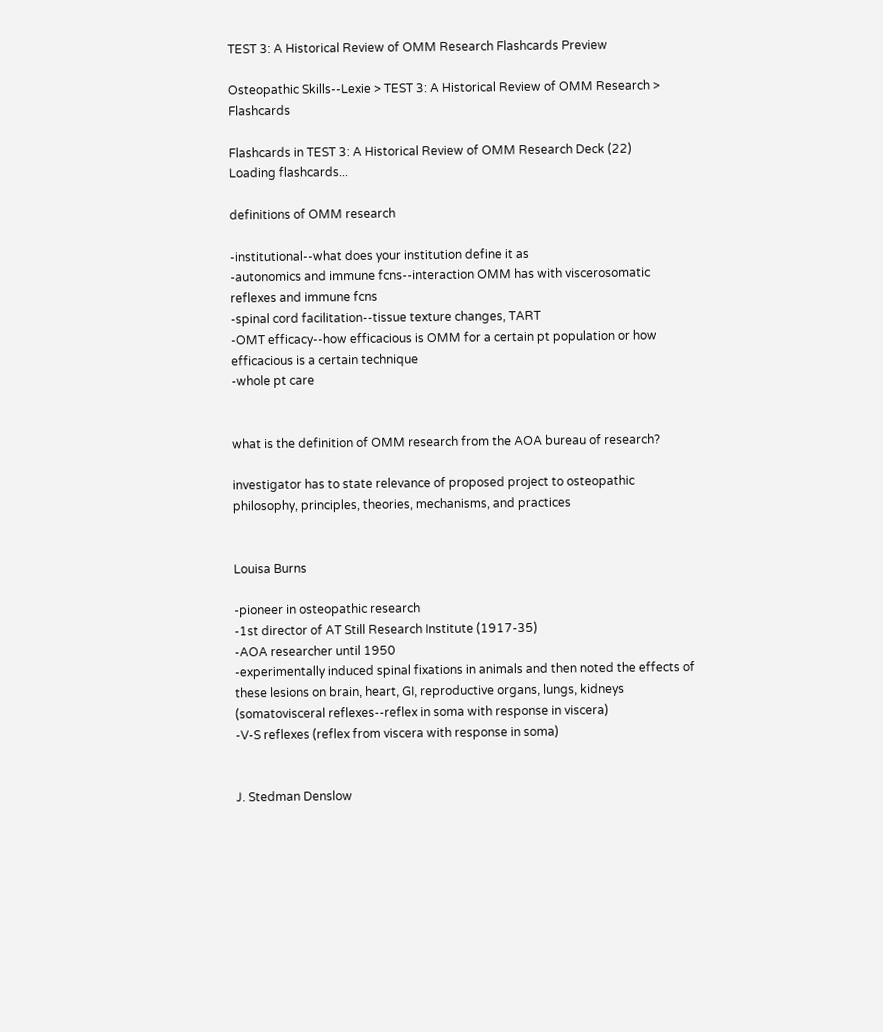TEST 3: A Historical Review of OMM Research Flashcards Preview

Osteopathic Skills--Lexie > TEST 3: A Historical Review of OMM Research > Flashcards

Flashcards in TEST 3: A Historical Review of OMM Research Deck (22)
Loading flashcards...

definitions of OMM research

-institutional--what does your institution define it as
-autonomics and immune fcns--interaction OMM has with viscerosomatic reflexes and immune fcns
-spinal cord facilitation--tissue texture changes, TART
-OMT efficacy--how efficacious is OMM for a certain pt population or how efficacious is a certain technique
-whole pt care


what is the definition of OMM research from the AOA bureau of research?

investigator has to state relevance of proposed project to osteopathic philosophy, principles, theories, mechanisms, and practices


Louisa Burns

-pioneer in osteopathic research
-1st director of AT Still Research Institute (1917-35)
-AOA researcher until 1950
-experimentally induced spinal fixations in animals and then noted the effects of these lesions on brain, heart, GI, reproductive organs, lungs, kidneys (somatovisceral reflexes--reflex in soma with response in viscera)
-V-S reflexes (reflex from viscera with response in soma)


J. Stedman Denslow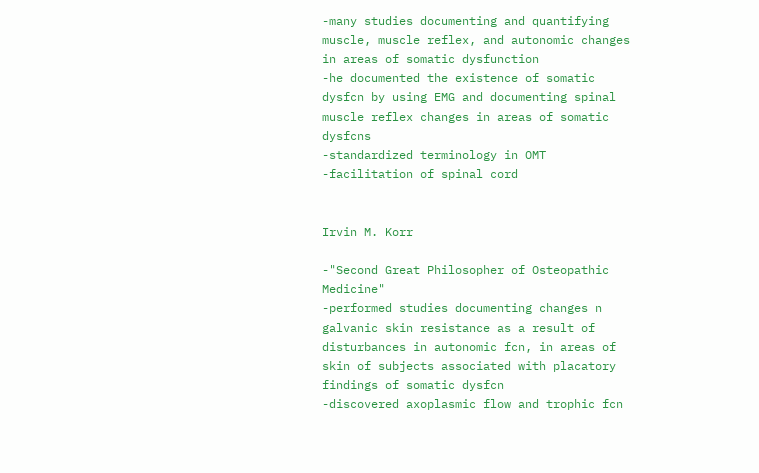-many studies documenting and quantifying muscle, muscle reflex, and autonomic changes in areas of somatic dysfunction
-he documented the existence of somatic dysfcn by using EMG and documenting spinal muscle reflex changes in areas of somatic dysfcns
-standardized terminology in OMT
-facilitation of spinal cord


Irvin M. Korr

-"Second Great Philosopher of Osteopathic Medicine"
-performed studies documenting changes n galvanic skin resistance as a result of disturbances in autonomic fcn, in areas of skin of subjects associated with placatory findings of somatic dysfcn
-discovered axoplasmic flow and trophic fcn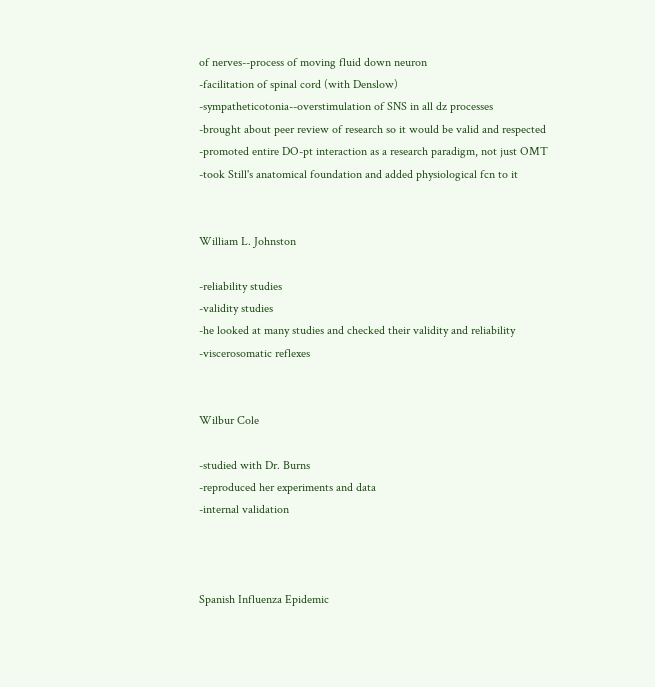of nerves--process of moving fluid down neuron
-facilitation of spinal cord (with Denslow)
-sympatheticotonia--overstimulation of SNS in all dz processes
-brought about peer review of research so it would be valid and respected
-promoted entire DO-pt interaction as a research paradigm, not just OMT
-took Still's anatomical foundation and added physiological fcn to it


William L. Johnston

-reliability studies
-validity studies
-he looked at many studies and checked their validity and reliability
-viscerosomatic reflexes


Wilbur Cole

-studied with Dr. Burns
-reproduced her experiments and data
-internal validation



Spanish Influenza Epidemic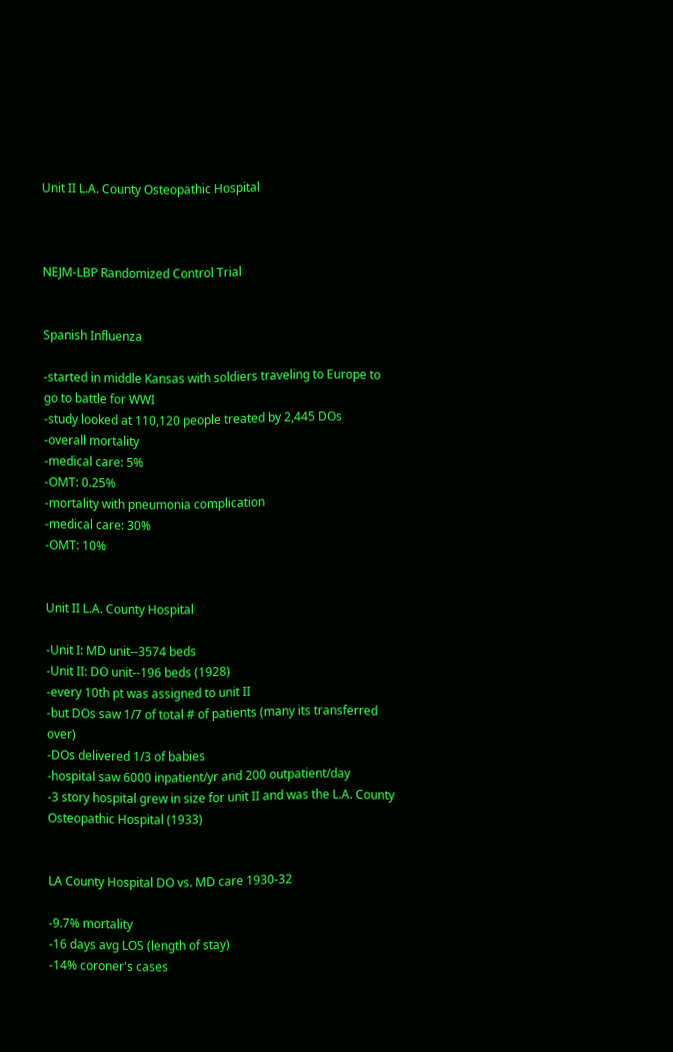Unit II L.A. County Osteopathic Hospital



NEJM-LBP Randomized Control Trial


Spanish Influenza

-started in middle Kansas with soldiers traveling to Europe to go to battle for WWI
-study looked at 110,120 people treated by 2,445 DOs
-overall mortality
-medical care: 5%
-OMT: 0.25%
-mortality with pneumonia complication
-medical care: 30%
-OMT: 10%


Unit II L.A. County Hospital

-Unit I: MD unit--3574 beds
-Unit II: DO unit--196 beds (1928)
-every 10th pt was assigned to unit II
-but DOs saw 1/7 of total # of patients (many its transferred over)
-DOs delivered 1/3 of babies
-hospital saw 6000 inpatient/yr and 200 outpatient/day
-3 story hospital grew in size for unit II and was the L.A. County Osteopathic Hospital (1933)


LA County Hospital DO vs. MD care 1930-32

-9.7% mortality
-16 days avg LOS (length of stay)
-14% coroner's cases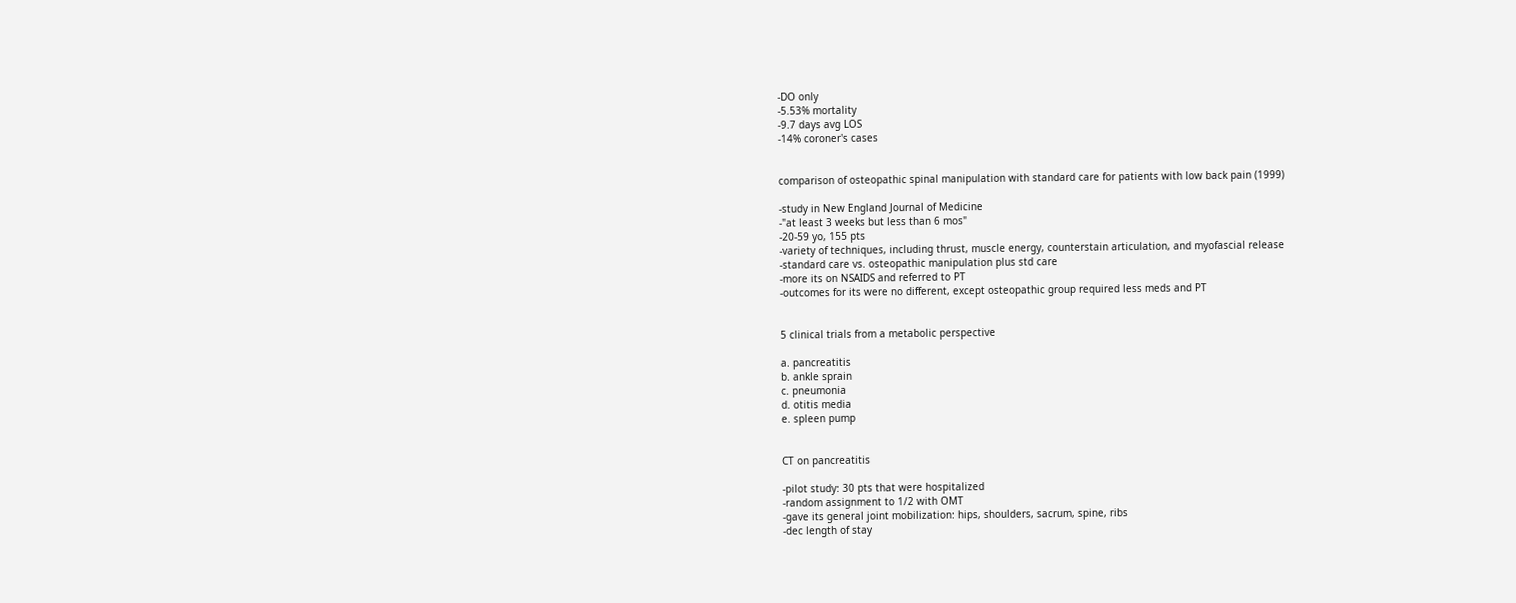-DO only
-5.53% mortality
-9.7 days avg LOS
-14% coroner's cases


comparison of osteopathic spinal manipulation with standard care for patients with low back pain (1999)

-study in New England Journal of Medicine
-"at least 3 weeks but less than 6 mos"
-20-59 yo, 155 pts
-variety of techniques, including thrust, muscle energy, counterstain articulation, and myofascial release
-standard care vs. osteopathic manipulation plus std care
-more its on NSAIDS and referred to PT
-outcomes for its were no different, except osteopathic group required less meds and PT


5 clinical trials from a metabolic perspective

a. pancreatitis
b. ankle sprain
c. pneumonia
d. otitis media
e. spleen pump


CT on pancreatitis

-pilot study: 30 pts that were hospitalized
-random assignment to 1/2 with OMT
-gave its general joint mobilization: hips, shoulders, sacrum, spine, ribs
-dec length of stay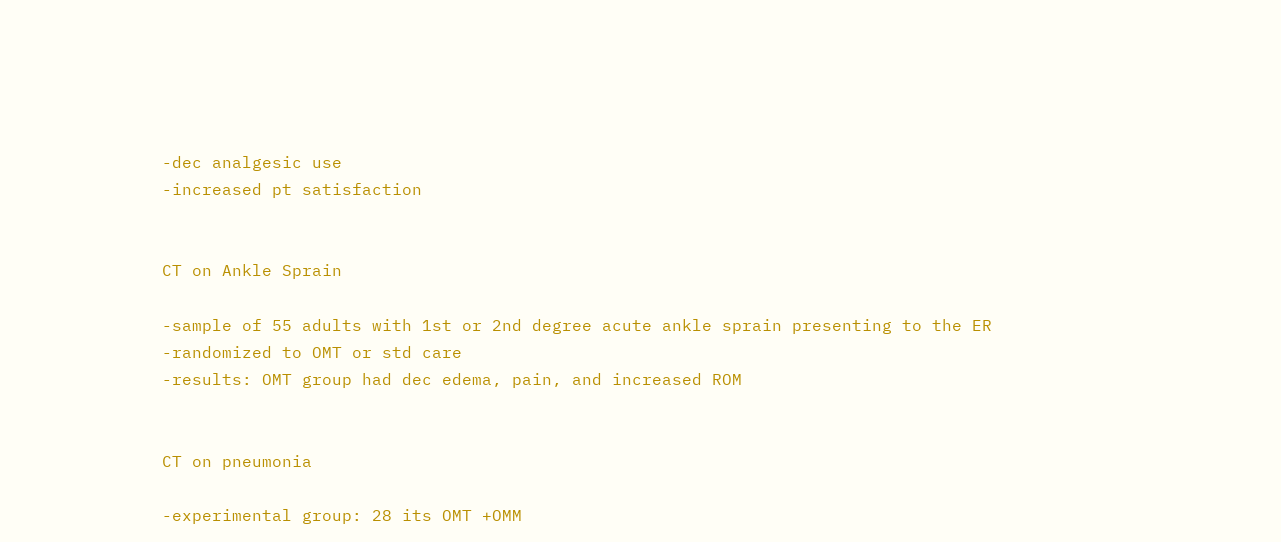-dec analgesic use
-increased pt satisfaction


CT on Ankle Sprain

-sample of 55 adults with 1st or 2nd degree acute ankle sprain presenting to the ER
-randomized to OMT or std care
-results: OMT group had dec edema, pain, and increased ROM


CT on pneumonia

-experimental group: 28 its OMT +OMM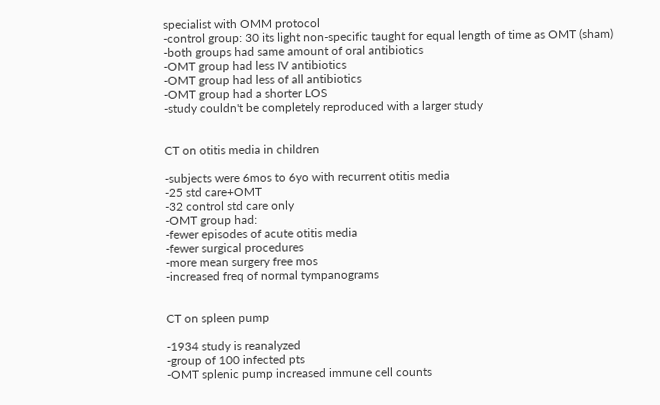specialist with OMM protocol
-control group: 30 its light non-specific taught for equal length of time as OMT (sham)
-both groups had same amount of oral antibiotics
-OMT group had less IV antibiotics
-OMT group had less of all antibiotics
-OMT group had a shorter LOS
-study couldn't be completely reproduced with a larger study


CT on otitis media in children

-subjects were 6mos to 6yo with recurrent otitis media
-25 std care+OMT
-32 control std care only
-OMT group had:
-fewer episodes of acute otitis media
-fewer surgical procedures
-more mean surgery free mos
-increased freq of normal tympanograms


CT on spleen pump

-1934 study is reanalyzed
-group of 100 infected pts
-OMT splenic pump increased immune cell counts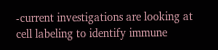-current investigations are looking at cell labeling to identify immune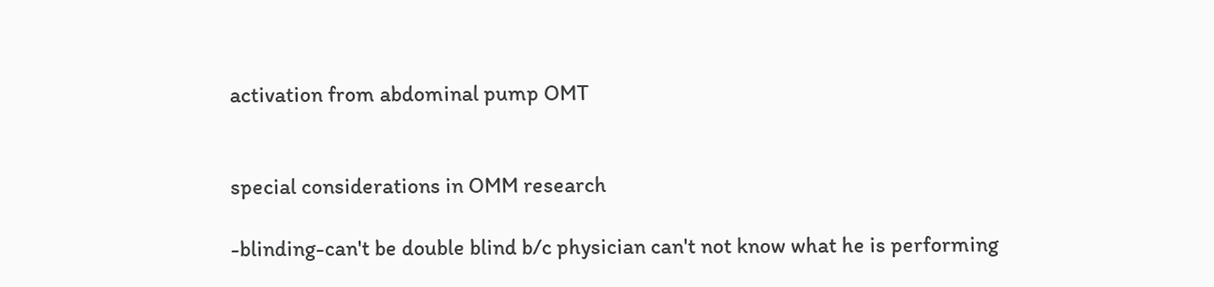activation from abdominal pump OMT


special considerations in OMM research

-blinding-can't be double blind b/c physician can't not know what he is performing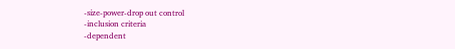-size-power-drop out control
-inclusion criteria
-dependent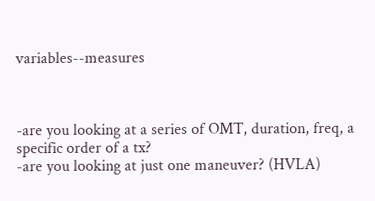variables--measures



-are you looking at a series of OMT, duration, freq, a specific order of a tx?
-are you looking at just one maneuver? (HVLA)